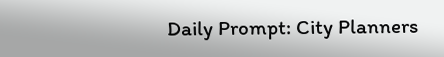Daily Prompt: City Planners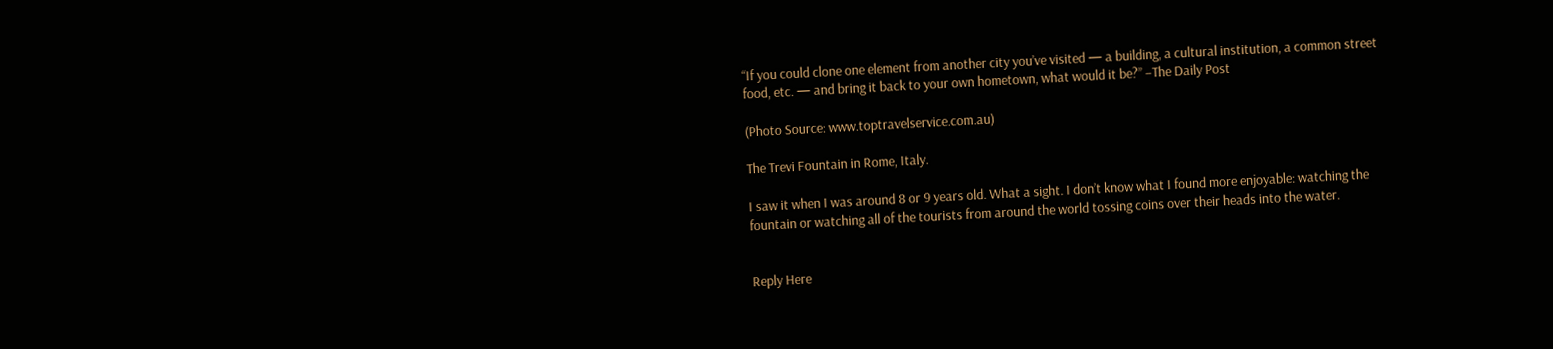“If you could clone one element from another city you’ve visited — a building, a cultural institution, a common street food, etc. — and bring it back to your own hometown, what would it be?” –The Daily Post

(Photo Source: www.toptravelservice.com.au)

The Trevi Fountain in Rome, Italy.

I saw it when I was around 8 or 9 years old. What a sight. I don’t know what I found more enjoyable: watching the fountain or watching all of the tourists from around the world tossing coins over their heads into the water.


Reply Here